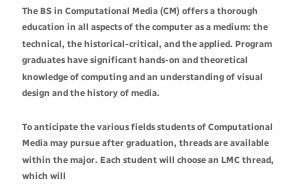The BS in Computational Media (CM) offers a thorough education in all aspects of the computer as a medium: the technical, the historical-critical, and the applied. Program graduates have significant hands-on and theoretical knowledge of computing and an understanding of visual design and the history of media.

To anticipate the various fields students of Computational Media may pursue after graduation, threads are available within the major. Each student will choose an LMC thread, which will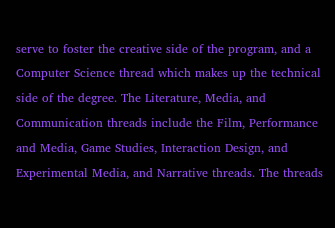serve to foster the creative side of the program, and a Computer Science thread which makes up the technical side of the degree. The Literature, Media, and Communication threads include the Film, Performance and Media, Game Studies, Interaction Design, and Experimental Media, and Narrative threads. The threads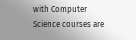with Computer Science courses are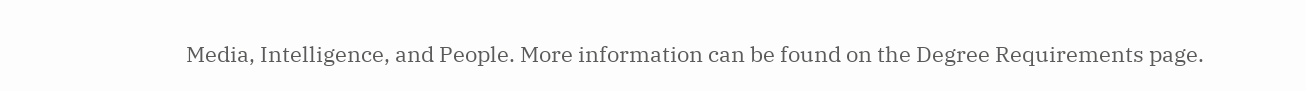Media, Intelligence, and People. More information can be found on the Degree Requirements page.